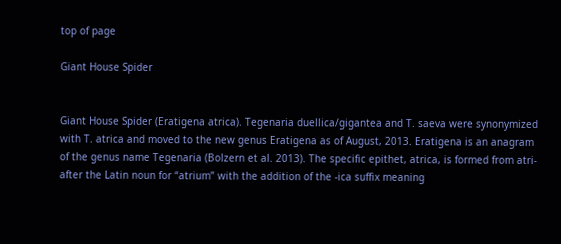top of page

Giant House Spider


Giant House Spider (Eratigena atrica). Tegenaria duellica/gigantea and T. saeva were synonymized with T. atrica and moved to the new genus Eratigena as of August, 2013. Eratigena is an anagram of the genus name Tegenaria (Bolzern et al. 2013). The specific epithet, atrica, is formed from atri- after the Latin noun for “atrium” with the addition of the -ica suffix meaning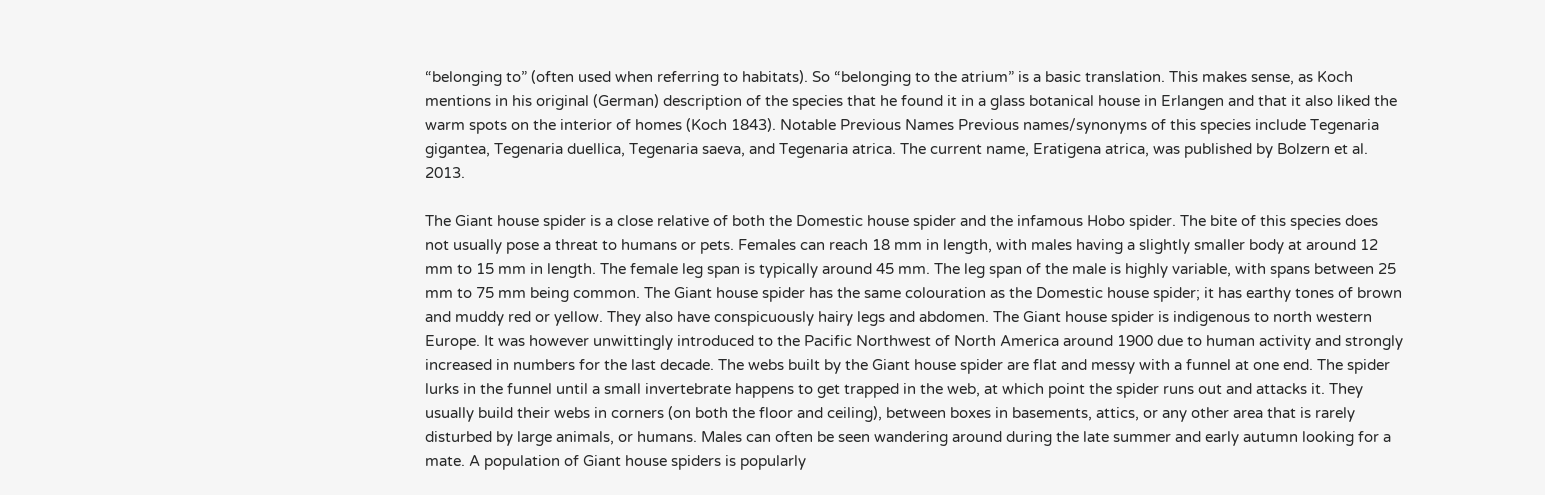“belonging to” (often used when referring to habitats). So “belonging to the atrium” is a basic translation. This makes sense, as Koch mentions in his original (German) description of the species that he found it in a glass botanical house in Erlangen and that it also liked the warm spots on the interior of homes (Koch 1843). Notable Previous Names Previous names/synonyms of this species include Tegenaria gigantea, Tegenaria duellica, Tegenaria saeva, and Tegenaria atrica. The current name, Eratigena atrica, was published by Bolzern et al. 2013.

The Giant house spider is a close relative of both the Domestic house spider and the infamous Hobo spider. The bite of this species does not usually pose a threat to humans or pets. Females can reach 18 mm in length, with males having a slightly smaller body at around 12 mm to 15 mm in length. The female leg span is typically around 45 mm. The leg span of the male is highly variable, with spans between 25 mm to 75 mm being common. The Giant house spider has the same colouration as the Domestic house spider; it has earthy tones of brown and muddy red or yellow. They also have conspicuously hairy legs and abdomen. The Giant house spider is indigenous to north western Europe. It was however unwittingly introduced to the Pacific Northwest of North America around 1900 due to human activity and strongly increased in numbers for the last decade. The webs built by the Giant house spider are flat and messy with a funnel at one end. The spider lurks in the funnel until a small invertebrate happens to get trapped in the web, at which point the spider runs out and attacks it. They usually build their webs in corners (on both the floor and ceiling), between boxes in basements, attics, or any other area that is rarely disturbed by large animals, or humans. Males can often be seen wandering around during the late summer and early autumn looking for a mate. A population of Giant house spiders is popularly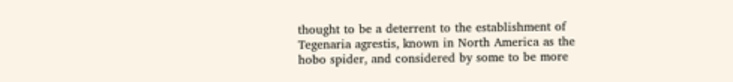thought to be a deterrent to the establishment of Tegenaria agrestis, known in North America as the hobo spider, and considered by some to be more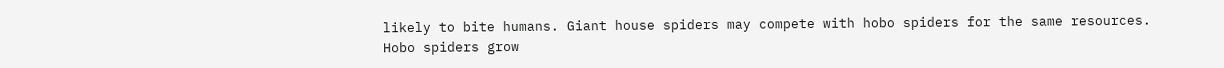likely to bite humans. Giant house spiders may compete with hobo spiders for the same resources. Hobo spiders grow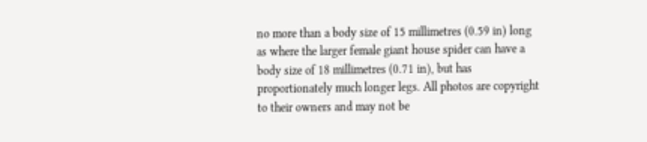no more than a body size of 15 millimetres (0.59 in) long as where the larger female giant house spider can have a body size of 18 millimetres (0.71 in), but has proportionately much longer legs. All photos are copyright to their owners and may not be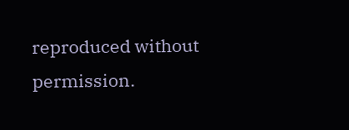reproduced without permission.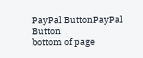PayPal ButtonPayPal Button
bottom of page